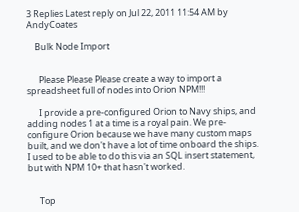3 Replies Latest reply on Jul 22, 2011 11:54 AM by AndyCoates

    Bulk Node Import


      Please Please Please create a way to import a spreadsheet full of nodes into Orion NPM!!!

      I provide a pre-configured Orion to Navy ships, and adding nodes 1 at a time is a royal pain. We pre-configure Orion because we have many custom maps built, and we don't have a lot of time onboard the ships. I used to be able to do this via an SQL insert statement, but with NPM 10+ that hasn't worked.


      Top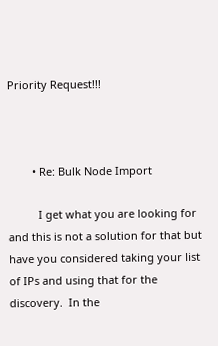Priority Request!!!



        • Re: Bulk Node Import

          I get what you are looking for and this is not a solution for that but have you considered taking your list of IPs and using that for the discovery.  In the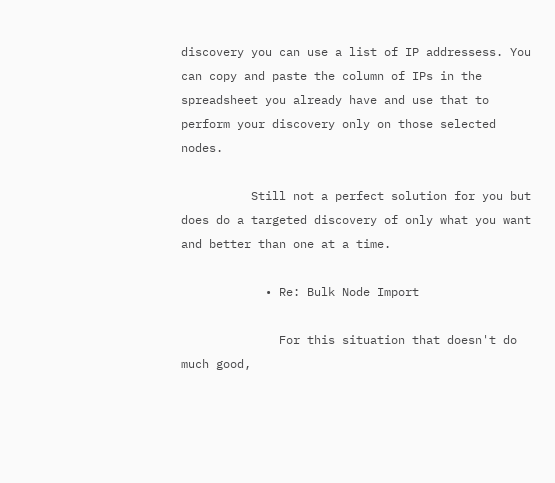discovery you can use a list of IP addressess. You can copy and paste the column of IPs in the spreadsheet you already have and use that to perform your discovery only on those selected nodes.

          Still not a perfect solution for you but does do a targeted discovery of only what you want and better than one at a time.

            • Re: Bulk Node Import

              For this situation that doesn't do much good,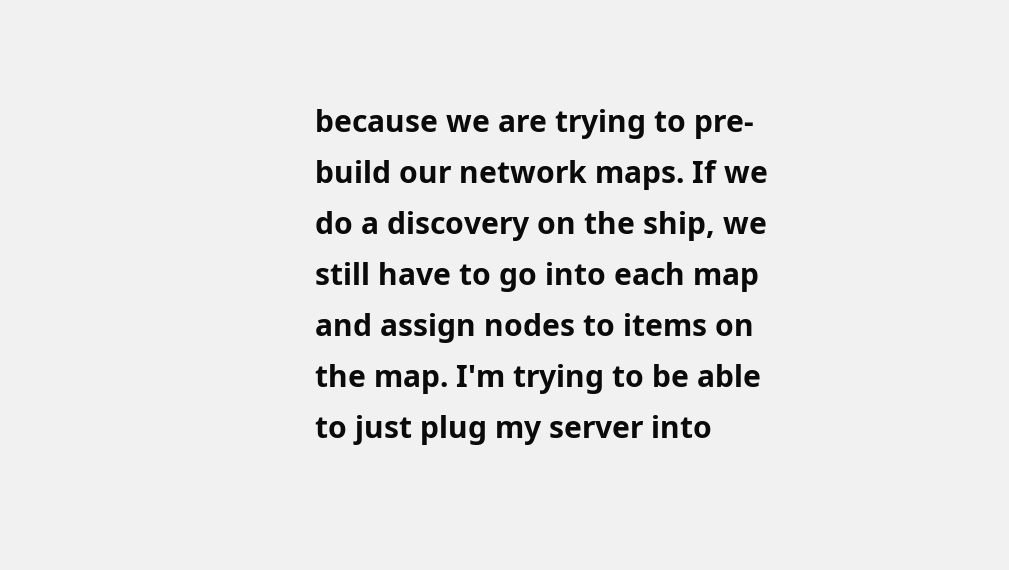because we are trying to pre-build our network maps. If we do a discovery on the ship, we still have to go into each map and assign nodes to items on the map. I'm trying to be able to just plug my server into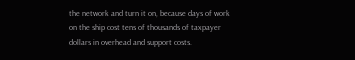the network and turn it on, because days of work on the ship cost tens of thousands of taxpayer dollars in overhead and support costs.